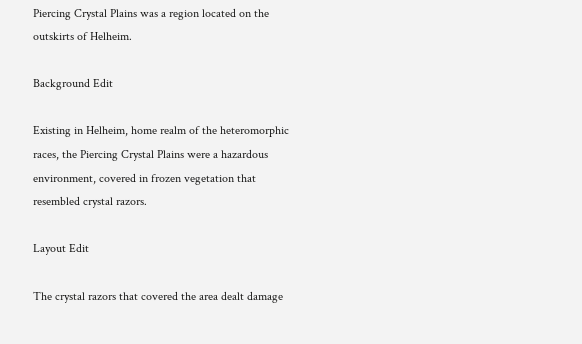Piercing Crystal Plains was a region located on the outskirts of Helheim.

Background Edit

Existing in Helheim, home realm of the heteromorphic races, the Piercing Crystal Plains were a hazardous environment, covered in frozen vegetation that resembled crystal razors.

Layout Edit

The crystal razors that covered the area dealt damage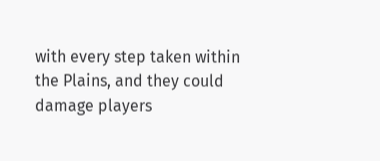with every step taken within the Plains, and they could damage players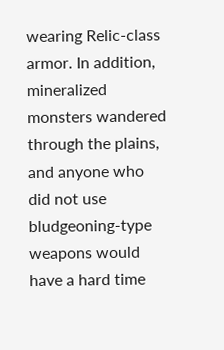wearing Relic-class armor. In addition, mineralized monsters wandered through the plains, and anyone who did not use bludgeoning-type weapons would have a hard time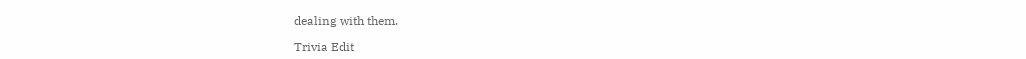dealing with them.

Trivia Edit